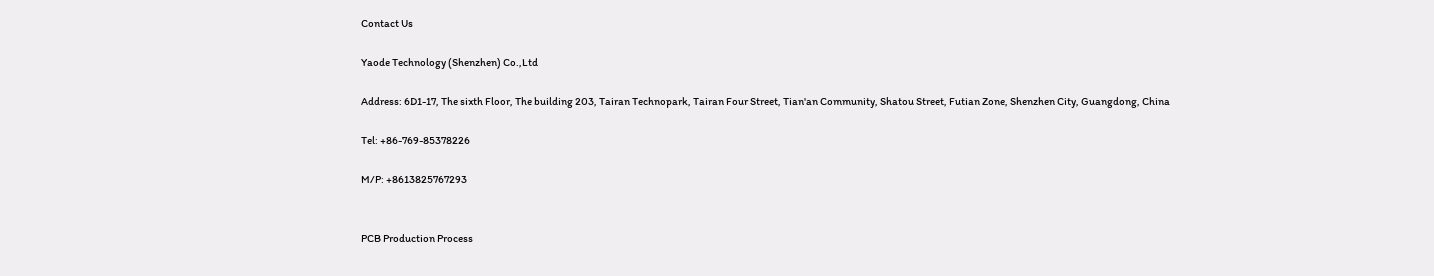Contact Us

Yaode Technology (Shenzhen) Co.,Ltd

Address: 6D1-17, The sixth Floor, The building 203, Tairan Technopark, Tairan Four Street, Tian'an Community, Shatou Street, Futian Zone, Shenzhen City, Guangdong, China

Tel: +86-769-85378226

M/P: +8613825767293


PCB Production Process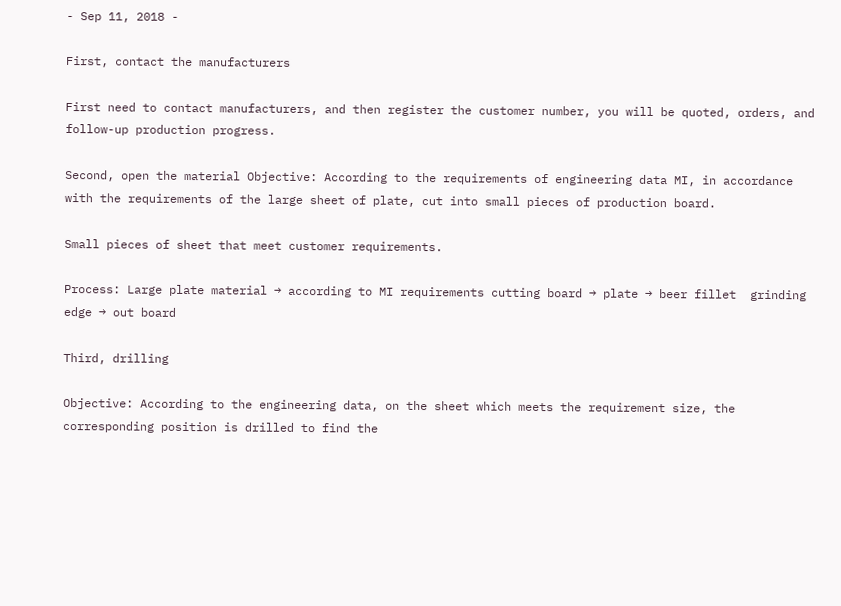- Sep 11, 2018 -

First, contact the manufacturers

First need to contact manufacturers, and then register the customer number, you will be quoted, orders, and follow-up production progress.

Second, open the material Objective: According to the requirements of engineering data MI, in accordance with the requirements of the large sheet of plate, cut into small pieces of production board.

Small pieces of sheet that meet customer requirements.

Process: Large plate material → according to MI requirements cutting board → plate → beer fillet  grinding edge → out board

Third, drilling

Objective: According to the engineering data, on the sheet which meets the requirement size, the corresponding position is drilled to find the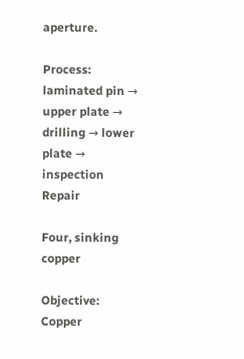aperture.

Process: laminated pin → upper plate → drilling → lower plate → inspection  Repair

Four, sinking copper

Objective: Copper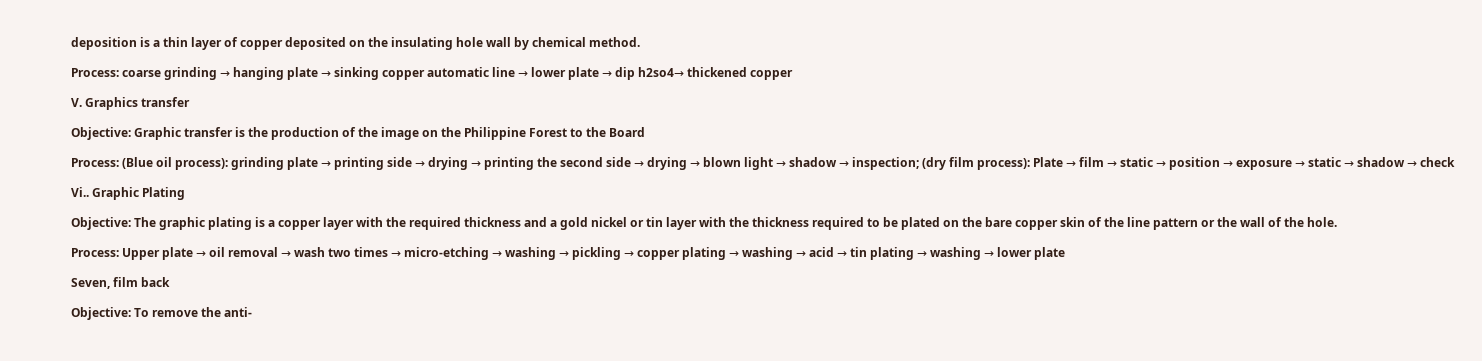deposition is a thin layer of copper deposited on the insulating hole wall by chemical method.

Process: coarse grinding → hanging plate → sinking copper automatic line → lower plate → dip h2so4→ thickened copper

V. Graphics transfer

Objective: Graphic transfer is the production of the image on the Philippine Forest to the Board

Process: (Blue oil process): grinding plate → printing side → drying → printing the second side → drying → blown light → shadow → inspection; (dry film process): Plate → film → static → position → exposure → static → shadow → check

Vi.. Graphic Plating

Objective: The graphic plating is a copper layer with the required thickness and a gold nickel or tin layer with the thickness required to be plated on the bare copper skin of the line pattern or the wall of the hole.

Process: Upper plate → oil removal → wash two times → micro-etching → washing → pickling → copper plating → washing → acid → tin plating → washing → lower plate

Seven, film back

Objective: To remove the anti-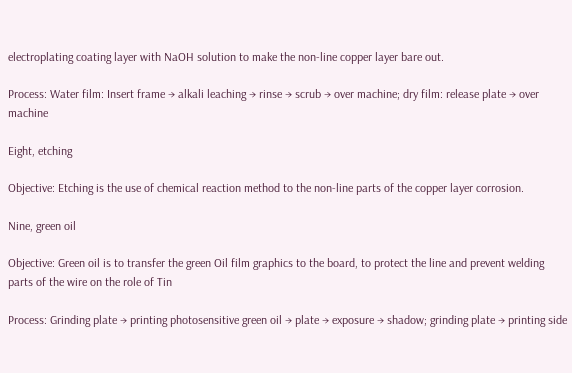electroplating coating layer with NaOH solution to make the non-line copper layer bare out.

Process: Water film: Insert frame → alkali leaching → rinse → scrub → over machine; dry film: release plate → over machine

Eight, etching

Objective: Etching is the use of chemical reaction method to the non-line parts of the copper layer corrosion.

Nine, green oil

Objective: Green oil is to transfer the green Oil film graphics to the board, to protect the line and prevent welding parts of the wire on the role of Tin

Process: Grinding plate → printing photosensitive green oil → plate → exposure → shadow; grinding plate → printing side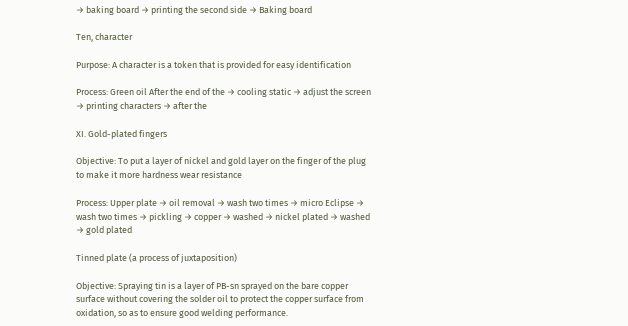→ baking board → printing the second side → Baking board

Ten, character

Purpose: A character is a token that is provided for easy identification

Process: Green oil After the end of the → cooling static → adjust the screen → printing characters → after the

XI. Gold-plated fingers

Objective: To put a layer of nickel and gold layer on the finger of the plug to make it more hardness wear resistance

Process: Upper plate → oil removal → wash two times → micro Eclipse → wash two times → pickling → copper → washed → nickel plated → washed → gold plated

Tinned plate (a process of juxtaposition)

Objective: Spraying tin is a layer of PB-sn sprayed on the bare copper surface without covering the solder oil to protect the copper surface from oxidation, so as to ensure good welding performance.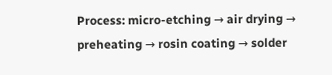Process: micro-etching → air drying → preheating → rosin coating → solder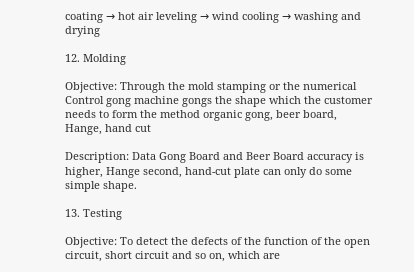coating → hot air leveling → wind cooling → washing and drying

12. Molding

Objective: Through the mold stamping or the numerical Control gong machine gongs the shape which the customer needs to form the method organic gong, beer board, Hange, hand cut

Description: Data Gong Board and Beer Board accuracy is higher, Hange second, hand-cut plate can only do some simple shape.

13. Testing

Objective: To detect the defects of the function of the open circuit, short circuit and so on, which are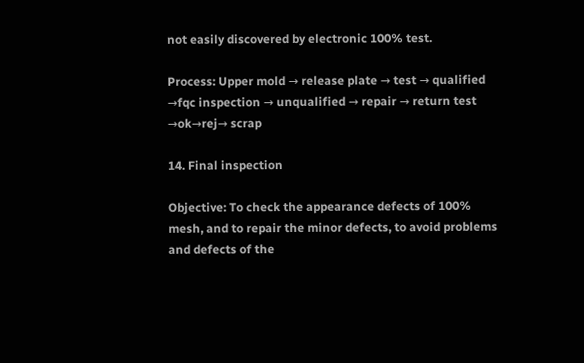not easily discovered by electronic 100% test.

Process: Upper mold → release plate → test → qualified →fqc inspection → unqualified → repair → return test →ok→rej→ scrap

14. Final inspection

Objective: To check the appearance defects of 100% mesh, and to repair the minor defects, to avoid problems and defects of the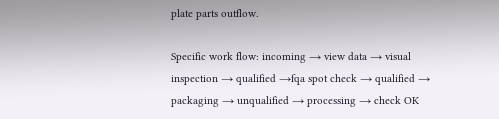plate parts outflow.

Specific work flow: incoming → view data → visual inspection → qualified →fqa spot check → qualified → packaging → unqualified → processing → check OK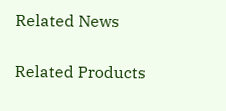Related News

Related Products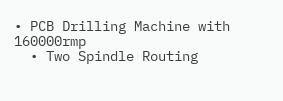• PCB Drilling Machine with 160000rmp
  • Two Spindle Routing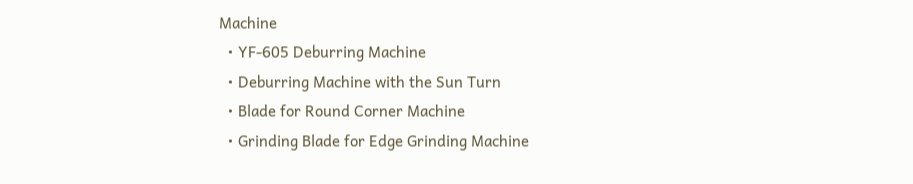Machine
  • YF-605 Deburring Machine
  • Deburring Machine with the Sun Turn
  • Blade for Round Corner Machine
  • Grinding Blade for Edge Grinding Machine